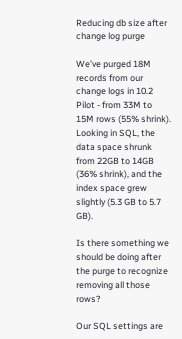Reducing db size after change log purge

We’ve purged 18M records from our change logs in 10.2 Pilot - from 33M to 15M rows (55% shrink). Looking in SQL, the data space shrunk from 22GB to 14GB (36% shrink), and the index space grew slightly (5.3 GB to 5.7 GB).

Is there something we should be doing after the purge to recognize removing all those rows?

Our SQL settings are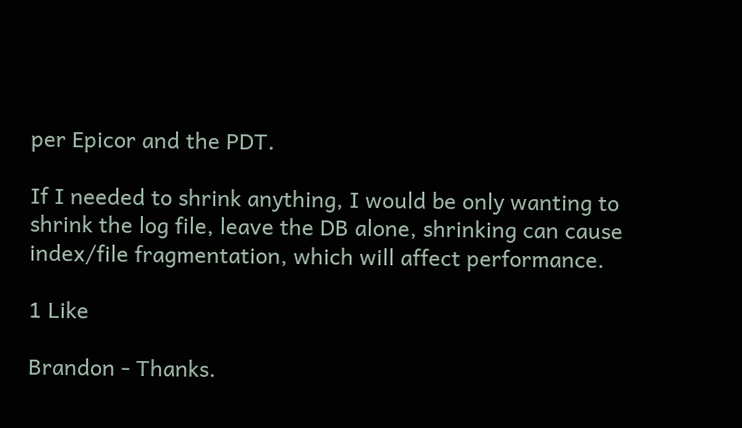per Epicor and the PDT.

If I needed to shrink anything, I would be only wanting to shrink the log file, leave the DB alone, shrinking can cause index/file fragmentation, which will affect performance.

1 Like

Brandon - Thanks.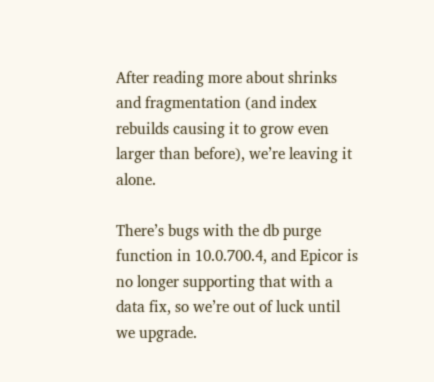After reading more about shrinks and fragmentation (and index rebuilds causing it to grow even larger than before), we’re leaving it alone.

There’s bugs with the db purge function in 10.0.700.4, and Epicor is no longer supporting that with a data fix, so we’re out of luck until we upgrade.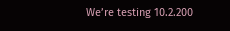We’re testing 10.2.200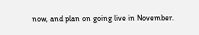now, and plan on going live in November.